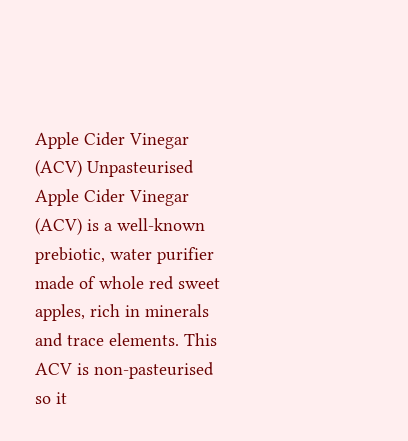Apple Cider Vinegar (ACV) Unpasteurised
Apple Cider Vinegar (ACV) is a well-known prebiotic, water purifier  made of whole red sweet apples, rich in minerals and trace elements. This ACV is non-pasteurised so it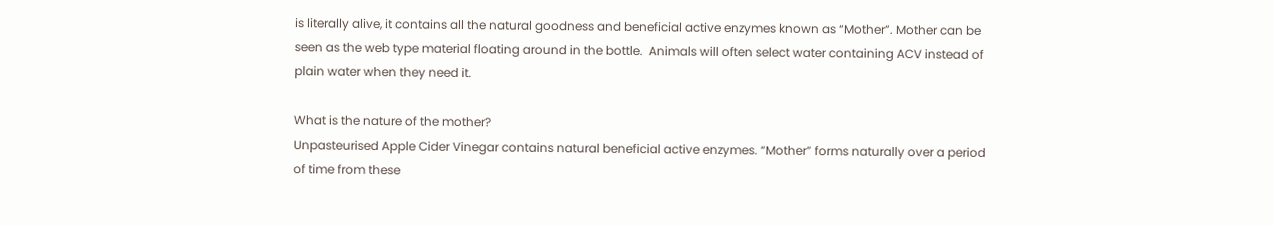is literally alive, it contains all the natural goodness and beneficial active enzymes known as “Mother”. Mother can be seen as the web type material floating around in the bottle.  Animals will often select water containing ACV instead of plain water when they need it.

What is the nature of the mother?
Unpasteurised Apple Cider Vinegar contains natural beneficial active enzymes. “Mother” forms naturally over a period of time from these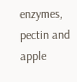enzymes, pectin and apple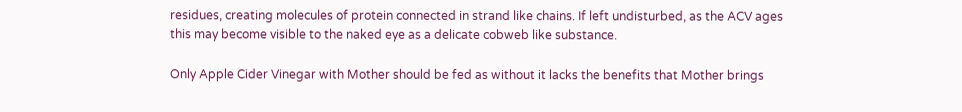residues, creating molecules of protein connected in strand like chains. If left undisturbed, as the ACV ages this may become visible to the naked eye as a delicate cobweb like substance.

Only Apple Cider Vinegar with Mother should be fed as without it lacks the benefits that Mother brings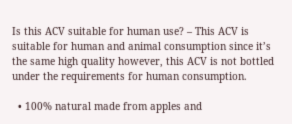Is this ACV suitable for human use? – This ACV is suitable for human and animal consumption since it’s the same high quality however, this ACV is not bottled under the requirements for human consumption.

  • 100% natural made from apples and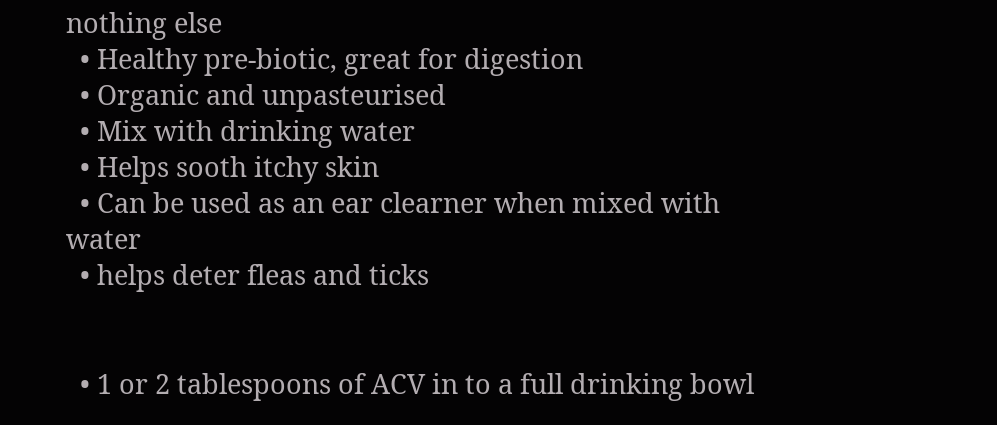nothing else
  • Healthy pre-biotic, great for digestion
  • Organic and unpasteurised
  • Mix with drinking water
  • Helps sooth itchy skin
  • Can be used as an ear clearner when mixed with water
  • helps deter fleas and ticks


  • 1 or 2 tablespoons of ACV in to a full drinking bowl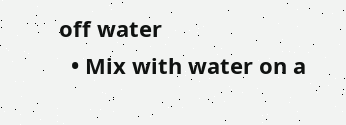off water
  • Mix with water on a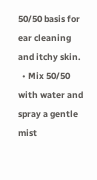50/50 basis for ear cleaning and itchy skin.
  • Mix 50/50 with water and spray a gentle mist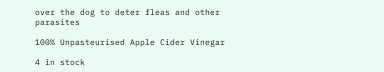over the dog to deter fleas and other parasites

100% Unpasteurised Apple Cider Vinegar

4 in stock